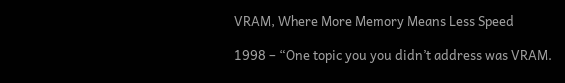VRAM, Where More Memory Means Less Speed

1998 – “One topic you you didn’t address was VRAM.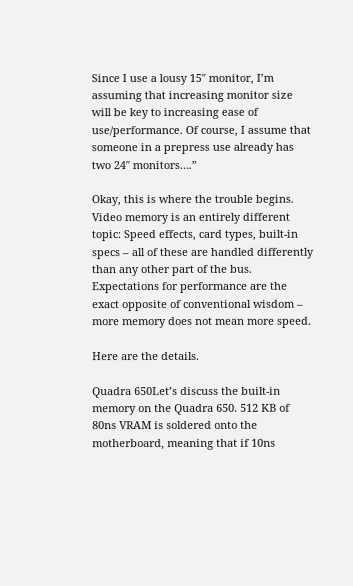Since I use a lousy 15″ monitor, I’m assuming that increasing monitor size will be key to increasing ease of use/performance. Of course, I assume that someone in a prepress use already has two 24″ monitors….”

Okay, this is where the trouble begins. Video memory is an entirely different topic: Speed effects, card types, built-in specs – all of these are handled differently than any other part of the bus. Expectations for performance are the exact opposite of conventional wisdom – more memory does not mean more speed.

Here are the details.

Quadra 650Let’s discuss the built-in memory on the Quadra 650. 512 KB of 80ns VRAM is soldered onto the motherboard, meaning that if 10ns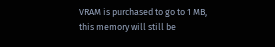VRAM is purchased to go to 1 MB, this memory will still be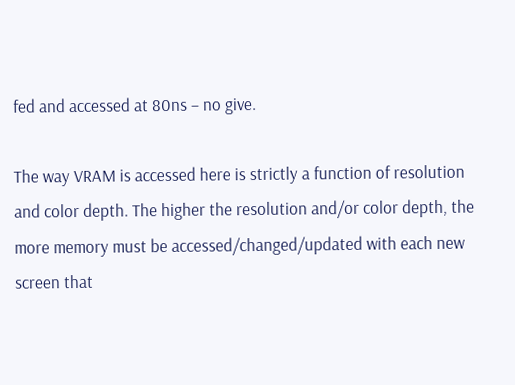fed and accessed at 80ns – no give.

The way VRAM is accessed here is strictly a function of resolution and color depth. The higher the resolution and/or color depth, the more memory must be accessed/changed/updated with each new screen that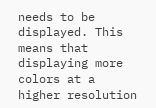needs to be displayed. This means that displaying more colors at a higher resolution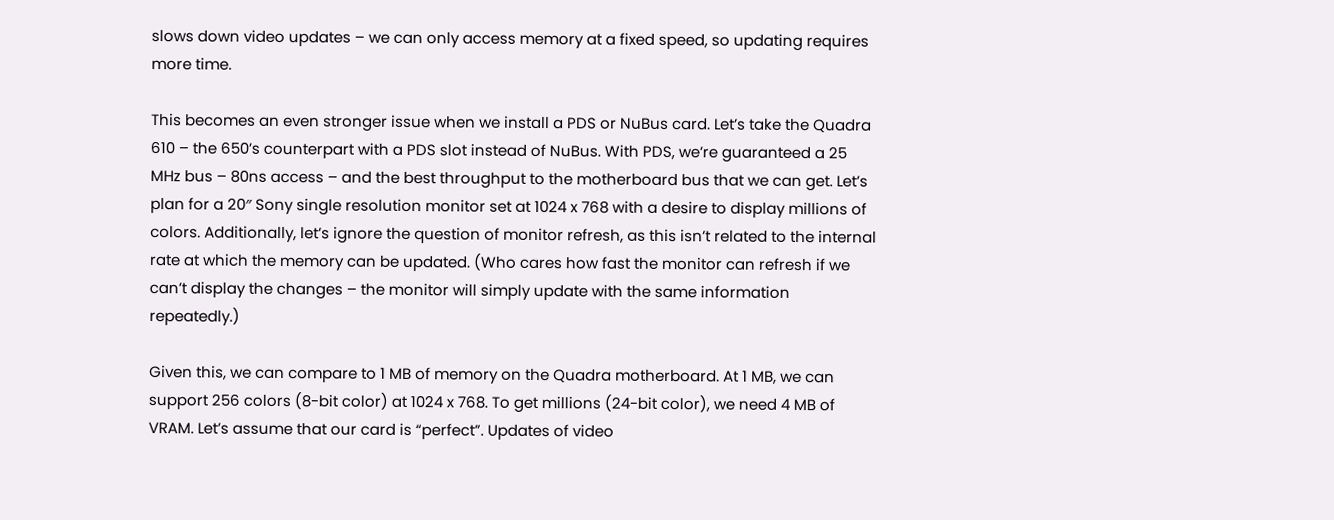slows down video updates – we can only access memory at a fixed speed, so updating requires more time.

This becomes an even stronger issue when we install a PDS or NuBus card. Let’s take the Quadra 610 – the 650’s counterpart with a PDS slot instead of NuBus. With PDS, we’re guaranteed a 25 MHz bus – 80ns access – and the best throughput to the motherboard bus that we can get. Let’s plan for a 20″ Sony single resolution monitor set at 1024 x 768 with a desire to display millions of colors. Additionally, let’s ignore the question of monitor refresh, as this isn’t related to the internal rate at which the memory can be updated. (Who cares how fast the monitor can refresh if we can’t display the changes – the monitor will simply update with the same information repeatedly.)

Given this, we can compare to 1 MB of memory on the Quadra motherboard. At 1 MB, we can support 256 colors (8-bit color) at 1024 x 768. To get millions (24-bit color), we need 4 MB of VRAM. Let’s assume that our card is “perfect”. Updates of video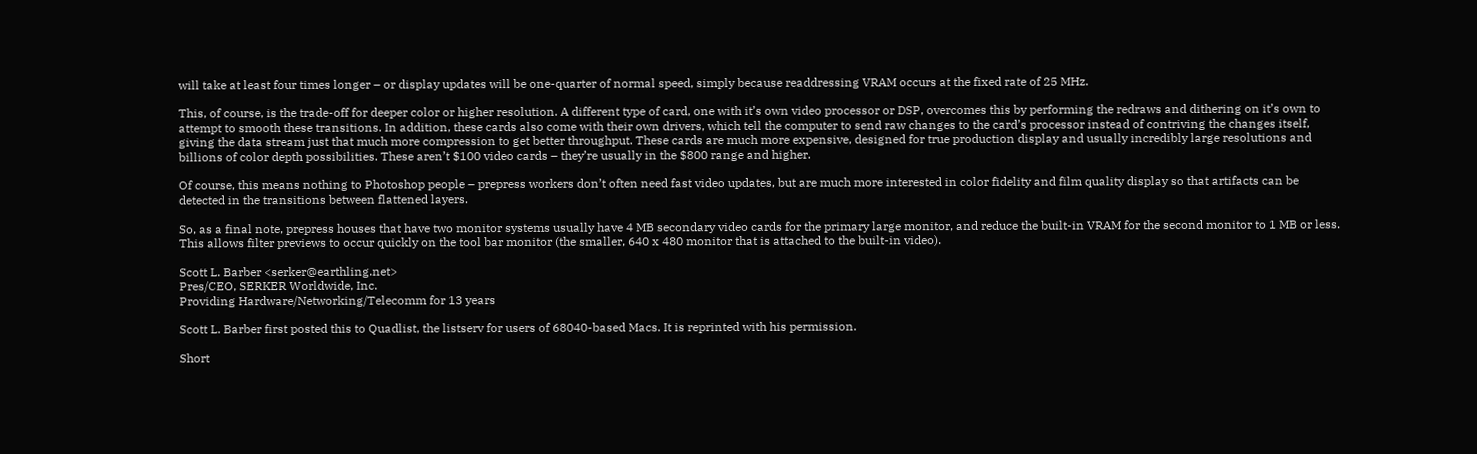will take at least four times longer – or display updates will be one-quarter of normal speed, simply because readdressing VRAM occurs at the fixed rate of 25 MHz.

This, of course, is the trade-off for deeper color or higher resolution. A different type of card, one with it’s own video processor or DSP, overcomes this by performing the redraws and dithering on it’s own to attempt to smooth these transitions. In addition, these cards also come with their own drivers, which tell the computer to send raw changes to the card’s processor instead of contriving the changes itself, giving the data stream just that much more compression to get better throughput. These cards are much more expensive, designed for true production display and usually incredibly large resolutions and billions of color depth possibilities. These aren’t $100 video cards – they’re usually in the $800 range and higher.

Of course, this means nothing to Photoshop people – prepress workers don’t often need fast video updates, but are much more interested in color fidelity and film quality display so that artifacts can be detected in the transitions between flattened layers.

So, as a final note, prepress houses that have two monitor systems usually have 4 MB secondary video cards for the primary large monitor, and reduce the built-in VRAM for the second monitor to 1 MB or less. This allows filter previews to occur quickly on the tool bar monitor (the smaller, 640 x 480 monitor that is attached to the built-in video).

Scott L. Barber <serker@earthling.net>
Pres/CEO, SERKER Worldwide, Inc.
Providing Hardware/Networking/Telecomm for 13 years

Scott L. Barber first posted this to Quadlist, the listserv for users of 68040-based Macs. It is reprinted with his permission.

Short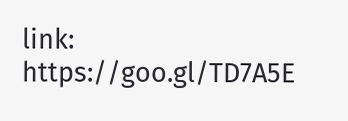link: https://goo.gl/TD7A5E